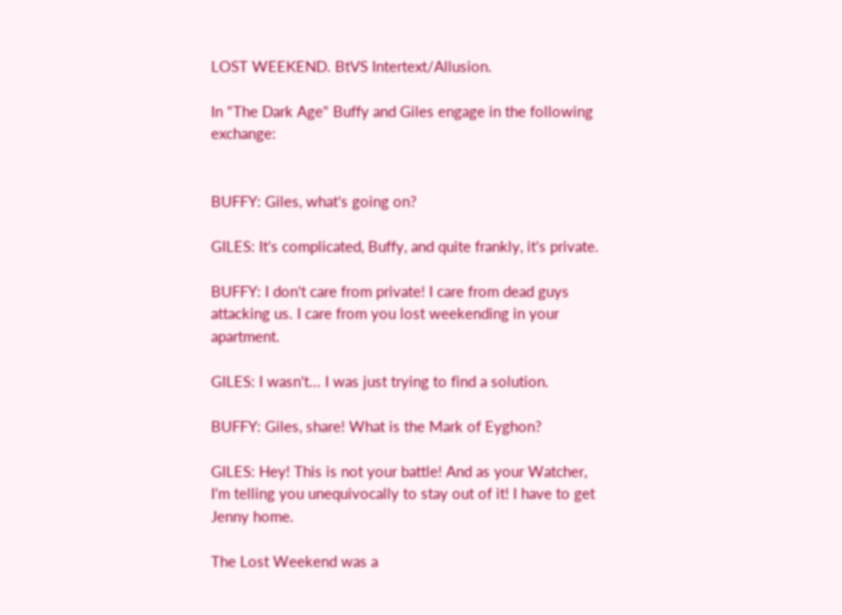LOST WEEKEND. BtVS Intertext/Allusion.

In "The Dark Age" Buffy and Giles engage in the following exchange:


BUFFY: Giles, what's going on?

GILES: It's complicated, Buffy, and quite frankly, it's private.

BUFFY: I don't care from private! I care from dead guys attacking us. I care from you lost weekending in your apartment.

GILES: I wasn't... I was just trying to find a solution.

BUFFY: Giles, share! What is the Mark of Eyghon?

GILES: Hey! This is not your battle! And as your Watcher, I'm telling you unequivocally to stay out of it! I have to get Jenny home.

The Lost Weekend was a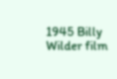1945 Billy Wilder film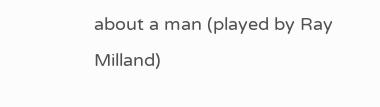about a man (played by Ray Milland)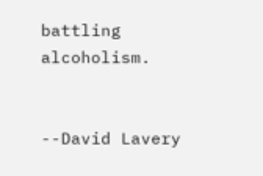battling alcoholism.


--David Lavery